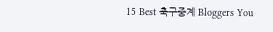15 Best 축구중계 Bloggers You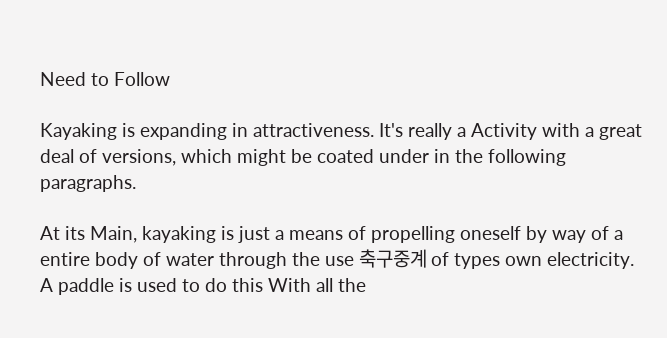Need to Follow

Kayaking is expanding in attractiveness. It's really a Activity with a great deal of versions, which might be coated under in the following paragraphs.

At its Main, kayaking is just a means of propelling oneself by way of a entire body of water through the use 축구중계 of types own electricity. A paddle is used to do this With all the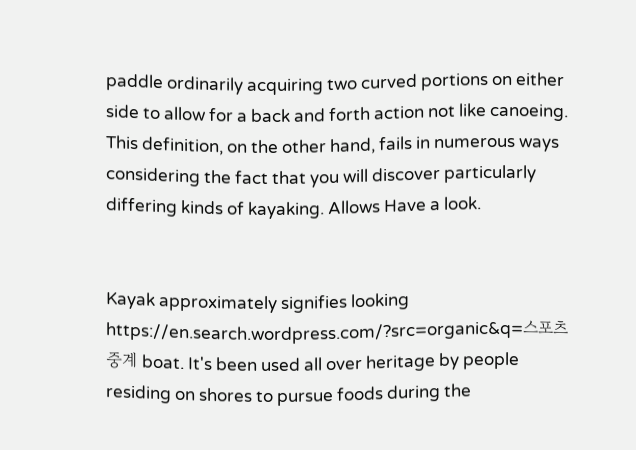paddle ordinarily acquiring two curved portions on either side to allow for a back and forth action not like canoeing. This definition, on the other hand, fails in numerous ways considering the fact that you will discover particularly differing kinds of kayaking. Allows Have a look.


Kayak approximately signifies looking https://en.search.wordpress.com/?src=organic&q=스포츠중계 boat. It's been used all over heritage by people residing on shores to pursue foods during the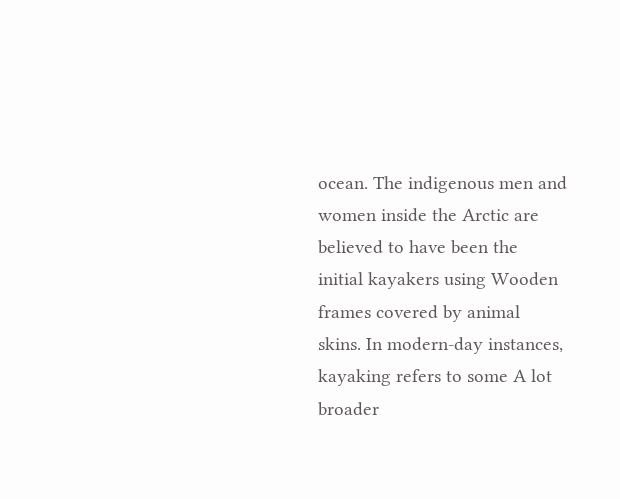ocean. The indigenous men and women inside the Arctic are believed to have been the initial kayakers using Wooden frames covered by animal skins. In modern-day instances, kayaking refers to some A lot broader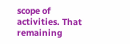scope of activities. That remaining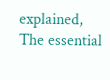explained, The essential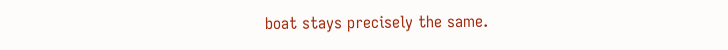boat stays precisely the same.